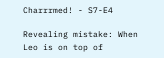Charrrmed! - S7-E4

Revealing mistake: When Leo is on top of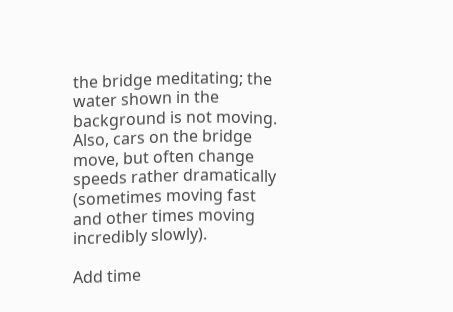the bridge meditating; the water shown in the background is not moving. Also, cars on the bridge move, but often change speeds rather dramatically (sometimes moving fast and other times moving incredibly slowly).

Add time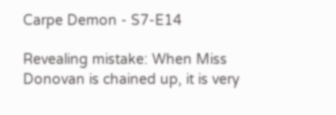Carpe Demon - S7-E14

Revealing mistake: When Miss Donovan is chained up, it is very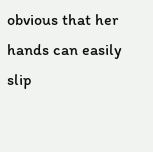obvious that her hands can easily slip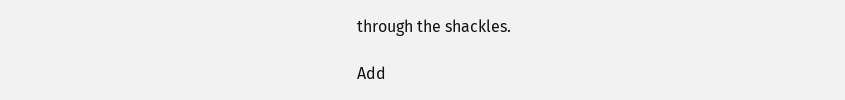through the shackles.

Add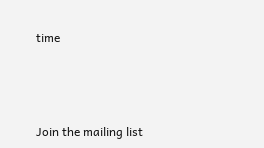time



Join the mailing list